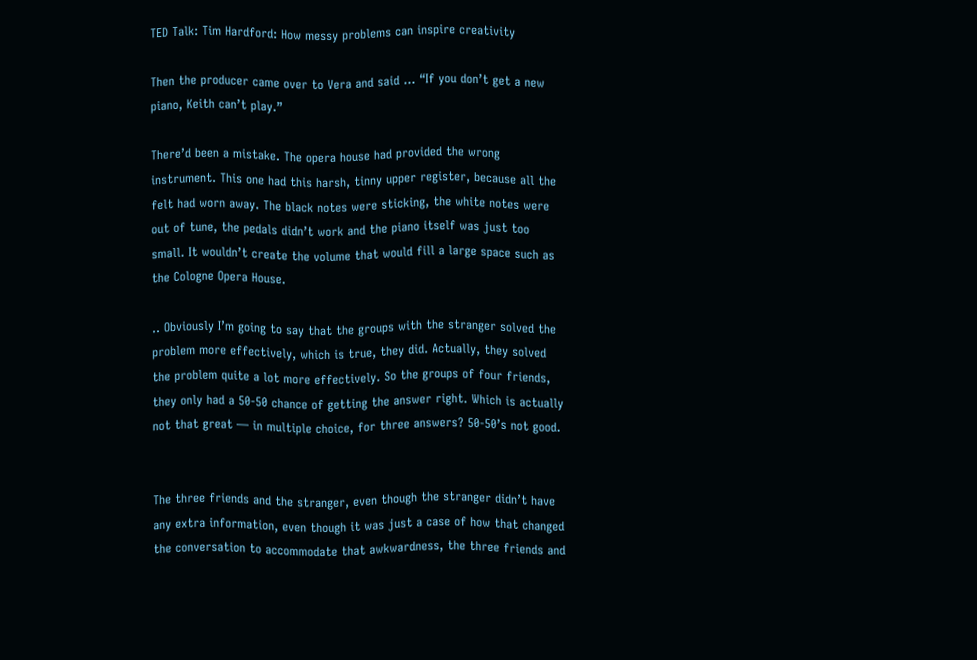TED Talk: Tim Hardford: How messy problems can inspire creativity

Then the producer came over to Vera and said … “If you don’t get a new piano, Keith can’t play.”

There’d been a mistake. The opera house had provided the wrong instrument. This one had this harsh, tinny upper register, because all the felt had worn away. The black notes were sticking, the white notes were out of tune, the pedals didn’t work and the piano itself was just too small. It wouldn’t create the volume that would fill a large space such as the Cologne Opera House.

.. Obviously I’m going to say that the groups with the stranger solved the problem more effectively, which is true, they did. Actually, they solved the problem quite a lot more effectively. So the groups of four friends, they only had a 50-50 chance of getting the answer right. Which is actually not that great — in multiple choice, for three answers? 50-50’s not good.


The three friends and the stranger, even though the stranger didn’t have any extra information, even though it was just a case of how that changed the conversation to accommodate that awkwardness, the three friends and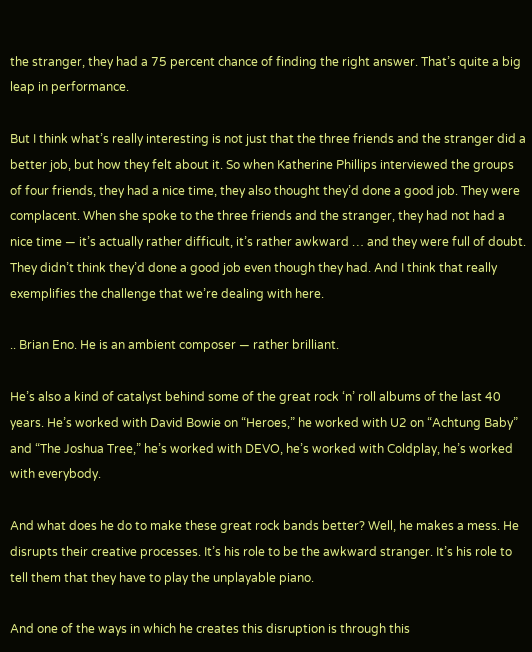the stranger, they had a 75 percent chance of finding the right answer. That’s quite a big leap in performance.

But I think what’s really interesting is not just that the three friends and the stranger did a better job, but how they felt about it. So when Katherine Phillips interviewed the groups of four friends, they had a nice time, they also thought they’d done a good job. They were complacent. When she spoke to the three friends and the stranger, they had not had a nice time — it’s actually rather difficult, it’s rather awkward … and they were full of doubt. They didn’t think they’d done a good job even though they had. And I think that really exemplifies the challenge that we’re dealing with here.

.. Brian Eno. He is an ambient composer — rather brilliant.

He’s also a kind of catalyst behind some of the great rock ‘n’ roll albums of the last 40 years. He’s worked with David Bowie on “Heroes,” he worked with U2 on “Achtung Baby” and “The Joshua Tree,” he’s worked with DEVO, he’s worked with Coldplay, he’s worked with everybody.

And what does he do to make these great rock bands better? Well, he makes a mess. He disrupts their creative processes. It’s his role to be the awkward stranger. It’s his role to tell them that they have to play the unplayable piano.

And one of the ways in which he creates this disruption is through this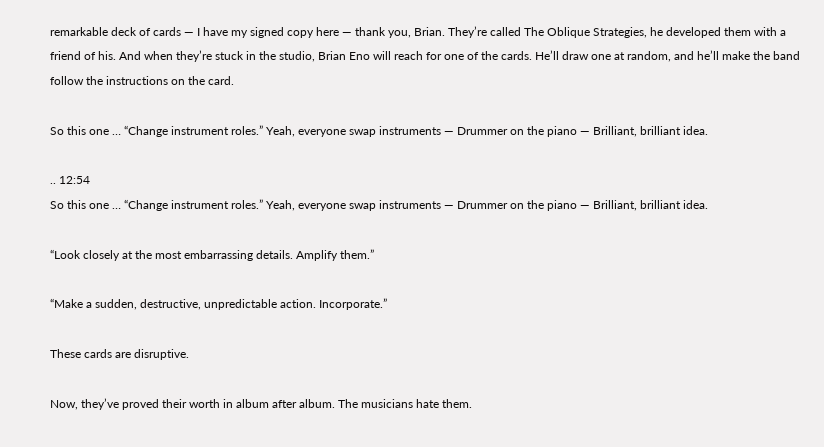remarkable deck of cards — I have my signed copy here — thank you, Brian. They’re called The Oblique Strategies, he developed them with a friend of his. And when they’re stuck in the studio, Brian Eno will reach for one of the cards. He’ll draw one at random, and he’ll make the band follow the instructions on the card.

So this one … “Change instrument roles.” Yeah, everyone swap instruments — Drummer on the piano — Brilliant, brilliant idea.

.. 12:54
So this one … “Change instrument roles.” Yeah, everyone swap instruments — Drummer on the piano — Brilliant, brilliant idea.

“Look closely at the most embarrassing details. Amplify them.”

“Make a sudden, destructive, unpredictable action. Incorporate.”

These cards are disruptive.

Now, they’ve proved their worth in album after album. The musicians hate them.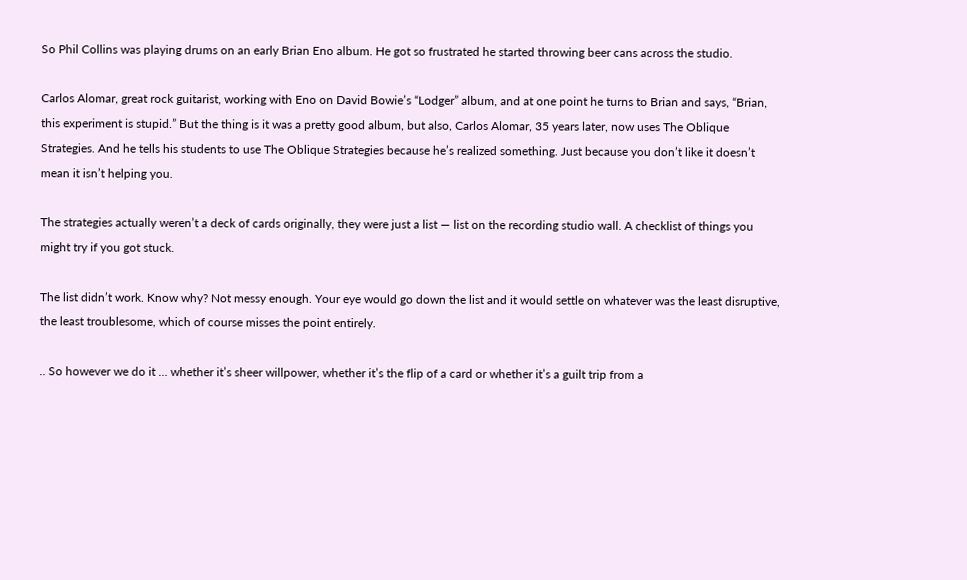So Phil Collins was playing drums on an early Brian Eno album. He got so frustrated he started throwing beer cans across the studio.

Carlos Alomar, great rock guitarist, working with Eno on David Bowie’s “Lodger” album, and at one point he turns to Brian and says, “Brian, this experiment is stupid.” But the thing is it was a pretty good album, but also, Carlos Alomar, 35 years later, now uses The Oblique Strategies. And he tells his students to use The Oblique Strategies because he’s realized something. Just because you don’t like it doesn’t mean it isn’t helping you.

The strategies actually weren’t a deck of cards originally, they were just a list — list on the recording studio wall. A checklist of things you might try if you got stuck.

The list didn’t work. Know why? Not messy enough. Your eye would go down the list and it would settle on whatever was the least disruptive, the least troublesome, which of course misses the point entirely.

.. So however we do it … whether it’s sheer willpower, whether it’s the flip of a card or whether it’s a guilt trip from a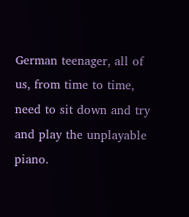German teenager, all of us, from time to time, need to sit down and try and play the unplayable piano.